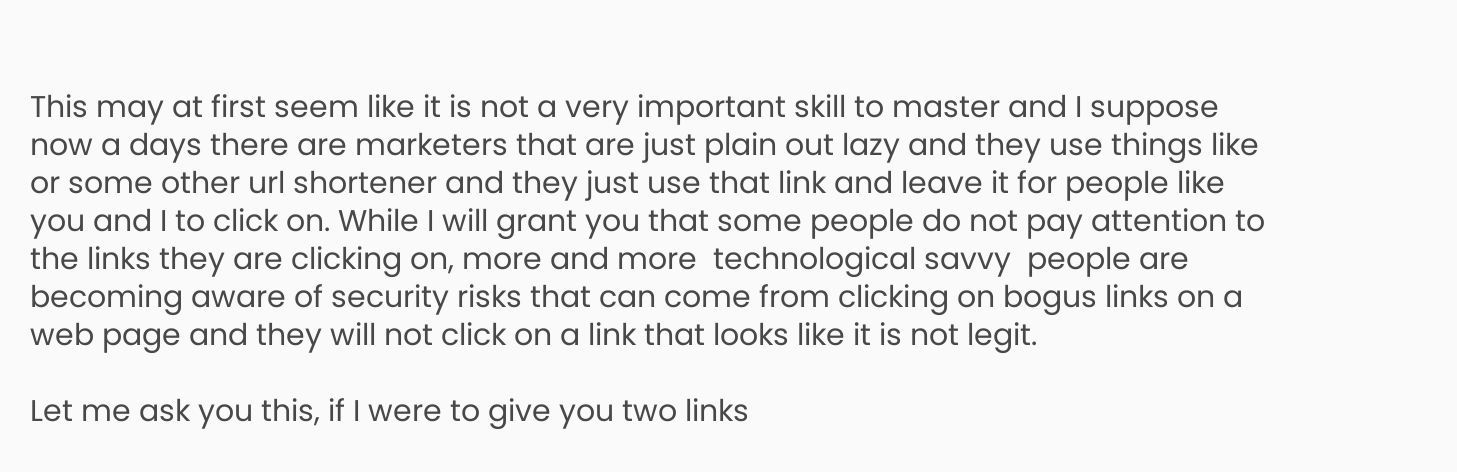This may at first seem like it is not a very important skill to master and I suppose now a days there are marketers that are just plain out lazy and they use things like or some other url shortener and they just use that link and leave it for people like you and I to click on. While I will grant you that some people do not pay attention to the links they are clicking on, more and more  technological savvy  people are becoming aware of security risks that can come from clicking on bogus links on a web page and they will not click on a link that looks like it is not legit.

Let me ask you this, if I were to give you two links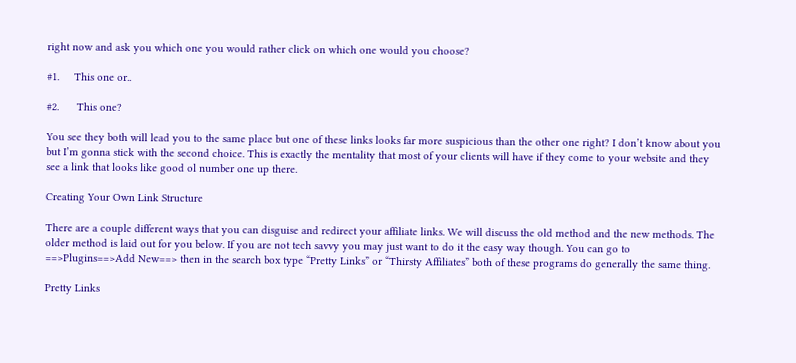right now and ask you which one you would rather click on which one would you choose?

#1.     This one or..

#2.      This one?

You see they both will lead you to the same place but one of these links looks far more suspicious than the other one right? I don’t know about you but I’m gonna stick with the second choice. This is exactly the mentality that most of your clients will have if they come to your website and they see a link that looks like good ol number one up there.

Creating Your Own Link Structure

There are a couple different ways that you can disguise and redirect your affiliate links. We will discuss the old method and the new methods. The older method is laid out for you below. If you are not tech savvy you may just want to do it the easy way though. You can go to ==>Plugins==>Add New==> then in the search box type “Pretty Links” or “Thirsty Affiliates” both of these programs do generally the same thing.

Pretty Links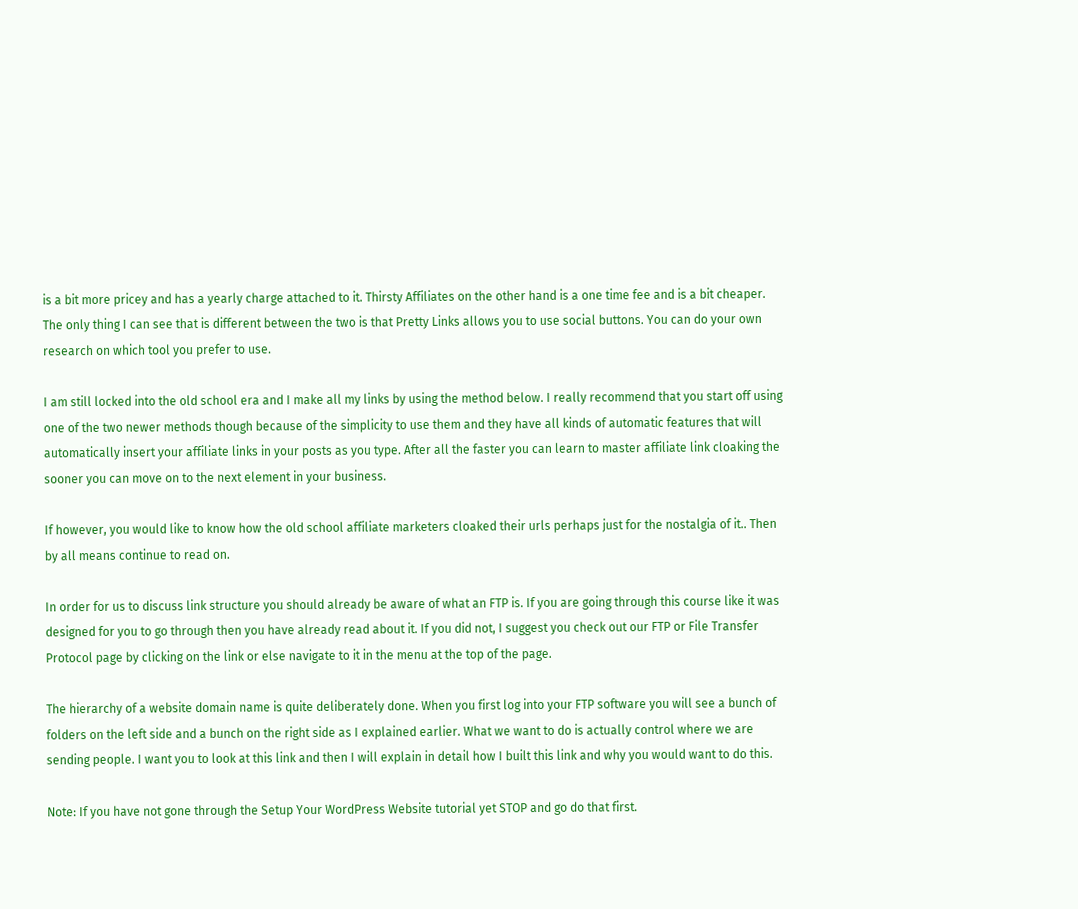is a bit more pricey and has a yearly charge attached to it. Thirsty Affiliates on the other hand is a one time fee and is a bit cheaper. The only thing I can see that is different between the two is that Pretty Links allows you to use social buttons. You can do your own research on which tool you prefer to use.

I am still locked into the old school era and I make all my links by using the method below. I really recommend that you start off using one of the two newer methods though because of the simplicity to use them and they have all kinds of automatic features that will automatically insert your affiliate links in your posts as you type. After all the faster you can learn to master affiliate link cloaking the sooner you can move on to the next element in your business.

If however, you would like to know how the old school affiliate marketers cloaked their urls perhaps just for the nostalgia of it.. Then by all means continue to read on.

In order for us to discuss link structure you should already be aware of what an FTP is. If you are going through this course like it was designed for you to go through then you have already read about it. If you did not, I suggest you check out our FTP or File Transfer Protocol page by clicking on the link or else navigate to it in the menu at the top of the page.

The hierarchy of a website domain name is quite deliberately done. When you first log into your FTP software you will see a bunch of folders on the left side and a bunch on the right side as I explained earlier. What we want to do is actually control where we are sending people. I want you to look at this link and then I will explain in detail how I built this link and why you would want to do this.

Note: If you have not gone through the Setup Your WordPress Website tutorial yet STOP and go do that first.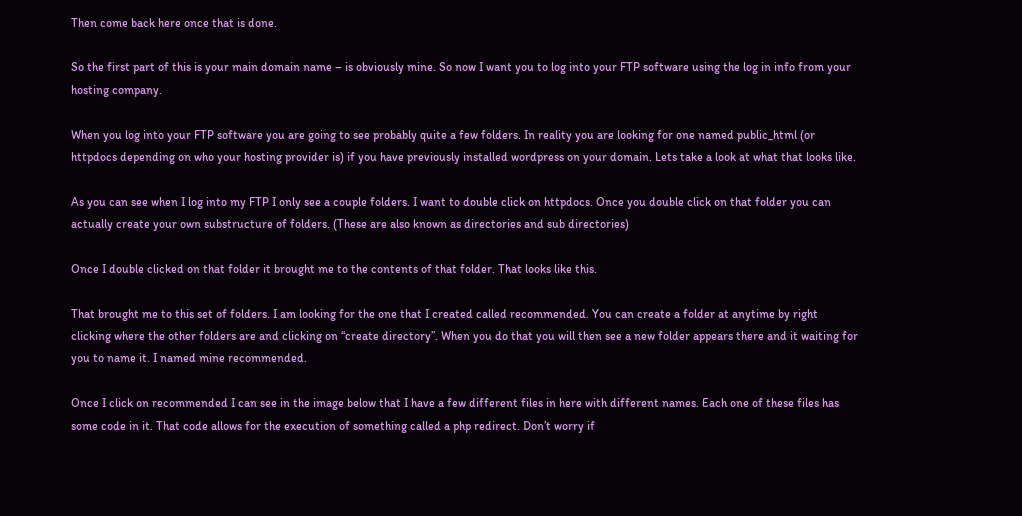Then come back here once that is done.

So the first part of this is your main domain name – is obviously mine. So now I want you to log into your FTP software using the log in info from your hosting company.

When you log into your FTP software you are going to see probably quite a few folders. In reality you are looking for one named public_html (or httpdocs depending on who your hosting provider is) if you have previously installed wordpress on your domain. Lets take a look at what that looks like.

As you can see when I log into my FTP I only see a couple folders. I want to double click on httpdocs. Once you double click on that folder you can actually create your own substructure of folders. (These are also known as directories and sub directories)

Once I double clicked on that folder it brought me to the contents of that folder. That looks like this.

That brought me to this set of folders. I am looking for the one that I created called recommended. You can create a folder at anytime by right clicking where the other folders are and clicking on “create directory”. When you do that you will then see a new folder appears there and it waiting for you to name it. I named mine recommended.

Once I click on recommended I can see in the image below that I have a few different files in here with different names. Each one of these files has some code in it. That code allows for the execution of something called a php redirect. Don’t worry if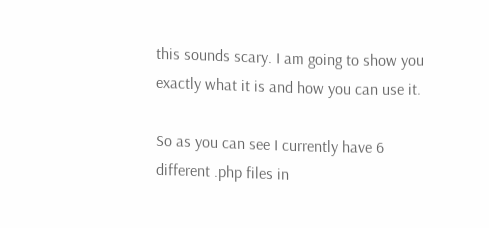this sounds scary. I am going to show you exactly what it is and how you can use it.

So as you can see I currently have 6 different .php files in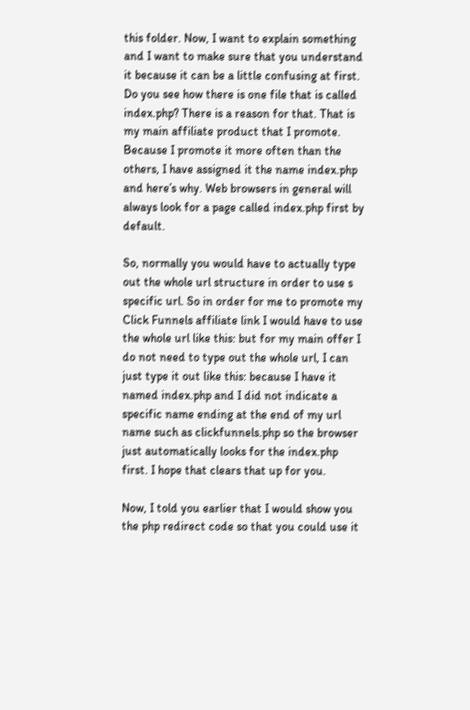this folder. Now, I want to explain something and I want to make sure that you understand it because it can be a little confusing at first. Do you see how there is one file that is called index.php? There is a reason for that. That is my main affiliate product that I promote. Because I promote it more often than the others, I have assigned it the name index.php and here’s why. Web browsers in general will always look for a page called index.php first by default.

So, normally you would have to actually type out the whole url structure in order to use s specific url. So in order for me to promote my Click Funnels affiliate link I would have to use the whole url like this: but for my main offer I do not need to type out the whole url, I can just type it out like this: because I have it named index.php and I did not indicate a specific name ending at the end of my url name such as clickfunnels.php so the browser just automatically looks for the index.php first. I hope that clears that up for you.

Now, I told you earlier that I would show you the php redirect code so that you could use it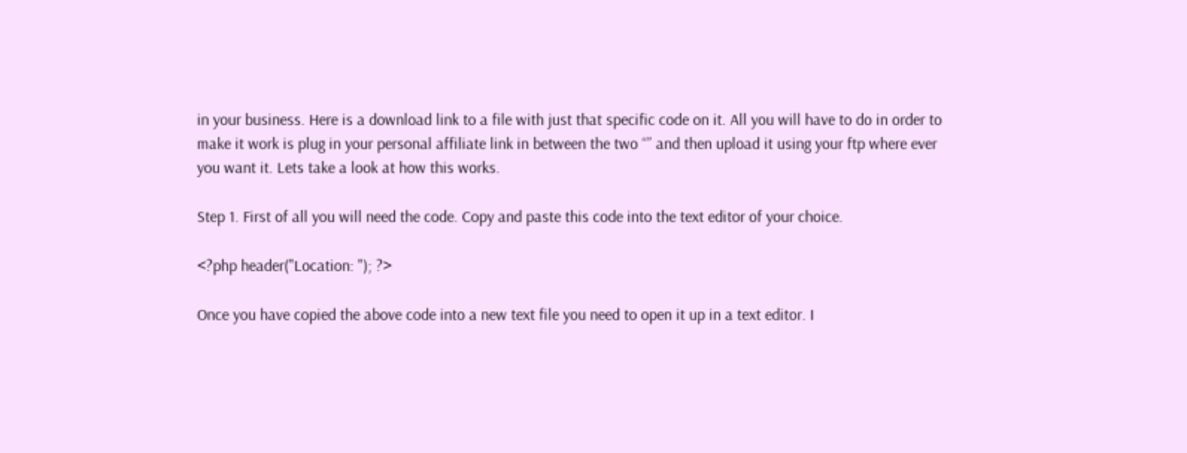in your business. Here is a download link to a file with just that specific code on it. All you will have to do in order to make it work is plug in your personal affiliate link in between the two “” and then upload it using your ftp where ever you want it. Lets take a look at how this works.

Step 1. First of all you will need the code. Copy and paste this code into the text editor of your choice.

<?php header("Location: "); ?>

Once you have copied the above code into a new text file you need to open it up in a text editor. I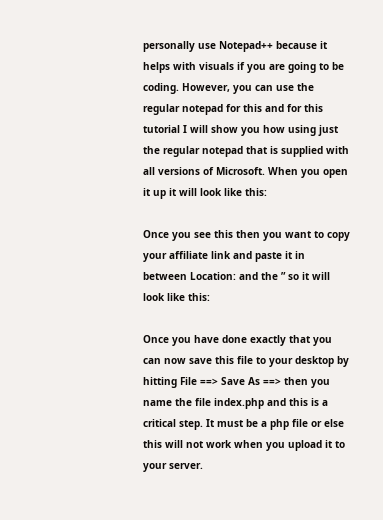personally use Notepad++ because it helps with visuals if you are going to be coding. However, you can use the regular notepad for this and for this tutorial I will show you how using just the regular notepad that is supplied with all versions of Microsoft. When you open it up it will look like this:

Once you see this then you want to copy your affiliate link and paste it in between Location: and the ” so it will look like this:

Once you have done exactly that you can now save this file to your desktop by hitting File ==> Save As ==> then you name the file index.php and this is a critical step. It must be a php file or else this will not work when you upload it to your server.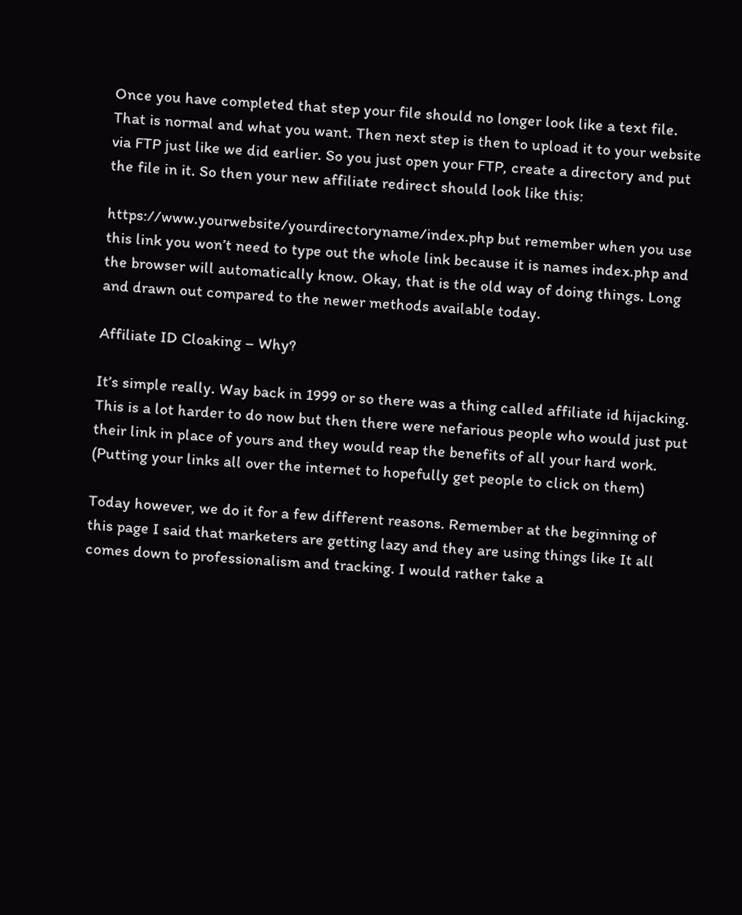Once you have completed that step your file should no longer look like a text file. That is normal and what you want. Then next step is then to upload it to your website via FTP just like we did earlier. So you just open your FTP, create a directory and put the file in it. So then your new affiliate redirect should look like this:

https://www.yourwebsite/yourdirectoryname/index.php but remember when you use this link you won’t need to type out the whole link because it is names index.php and the browser will automatically know. Okay, that is the old way of doing things. Long and drawn out compared to the newer methods available today.

Affiliate ID Cloaking – Why?

It’s simple really. Way back in 1999 or so there was a thing called affiliate id hijacking. This is a lot harder to do now but then there were nefarious people who would just put their link in place of yours and they would reap the benefits of all your hard work. (Putting your links all over the internet to hopefully get people to click on them)

Today however, we do it for a few different reasons. Remember at the beginning of this page I said that marketers are getting lazy and they are using things like It all comes down to professionalism and tracking. I would rather take a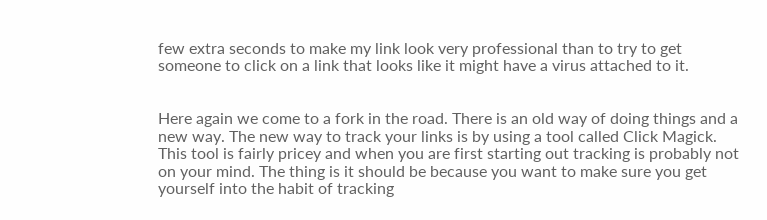few extra seconds to make my link look very professional than to try to get someone to click on a link that looks like it might have a virus attached to it.


Here again we come to a fork in the road. There is an old way of doing things and a new way. The new way to track your links is by using a tool called Click Magick. This tool is fairly pricey and when you are first starting out tracking is probably not on your mind. The thing is it should be because you want to make sure you get yourself into the habit of tracking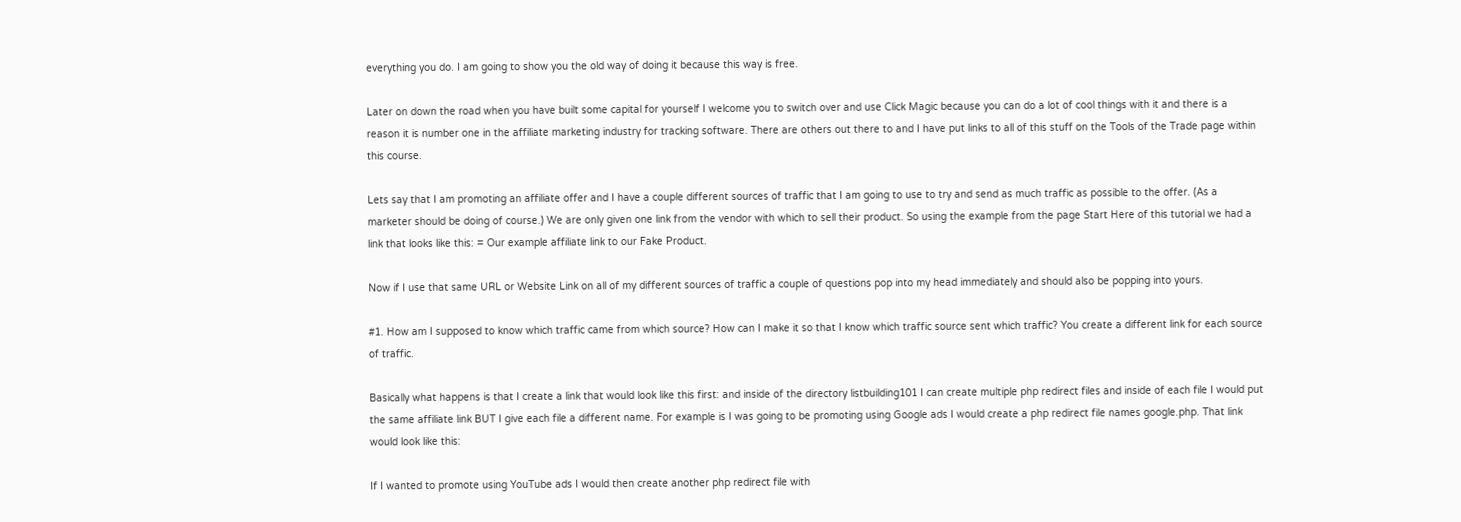everything you do. I am going to show you the old way of doing it because this way is free.

Later on down the road when you have built some capital for yourself I welcome you to switch over and use Click Magic because you can do a lot of cool things with it and there is a reason it is number one in the affiliate marketing industry for tracking software. There are others out there to and I have put links to all of this stuff on the Tools of the Trade page within this course.

Lets say that I am promoting an affiliate offer and I have a couple different sources of traffic that I am going to use to try and send as much traffic as possible to the offer. (As a marketer should be doing of course.) We are only given one link from the vendor with which to sell their product. So using the example from the page Start Here of this tutorial we had a link that looks like this: = Our example affiliate link to our Fake Product.

Now if I use that same URL or Website Link on all of my different sources of traffic a couple of questions pop into my head immediately and should also be popping into yours.

#1. How am I supposed to know which traffic came from which source? How can I make it so that I know which traffic source sent which traffic? You create a different link for each source of traffic.

Basically what happens is that I create a link that would look like this first: and inside of the directory listbuilding101 I can create multiple php redirect files and inside of each file I would put the same affiliate link BUT I give each file a different name. For example is I was going to be promoting using Google ads I would create a php redirect file names google.php. That link would look like this:

If I wanted to promote using YouTube ads I would then create another php redirect file with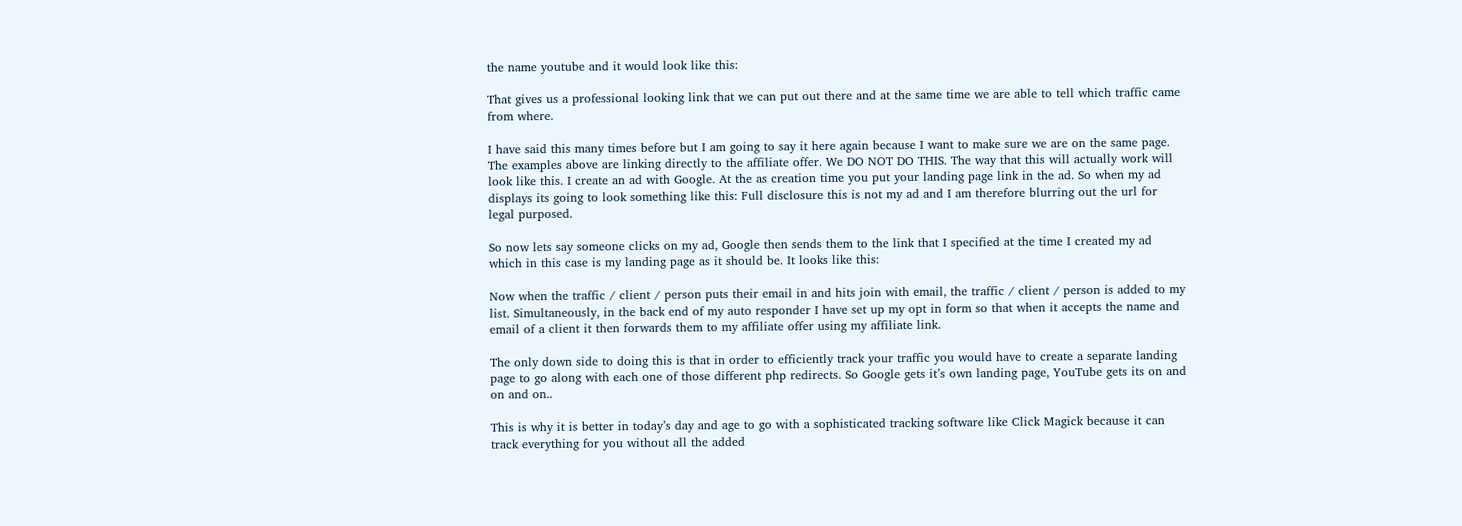the name youtube and it would look like this:

That gives us a professional looking link that we can put out there and at the same time we are able to tell which traffic came from where.

I have said this many times before but I am going to say it here again because I want to make sure we are on the same page. The examples above are linking directly to the affiliate offer. We DO NOT DO THIS. The way that this will actually work will look like this. I create an ad with Google. At the as creation time you put your landing page link in the ad. So when my ad displays its going to look something like this: Full disclosure this is not my ad and I am therefore blurring out the url for legal purposed.

So now lets say someone clicks on my ad, Google then sends them to the link that I specified at the time I created my ad which in this case is my landing page as it should be. It looks like this:

Now when the traffic / client / person puts their email in and hits join with email, the traffic / client / person is added to my list. Simultaneously, in the back end of my auto responder I have set up my opt in form so that when it accepts the name and email of a client it then forwards them to my affiliate offer using my affiliate link.

The only down side to doing this is that in order to efficiently track your traffic you would have to create a separate landing page to go along with each one of those different php redirects. So Google gets it’s own landing page, YouTube gets its on and on and on..

This is why it is better in today’s day and age to go with a sophisticated tracking software like Click Magick because it can track everything for you without all the added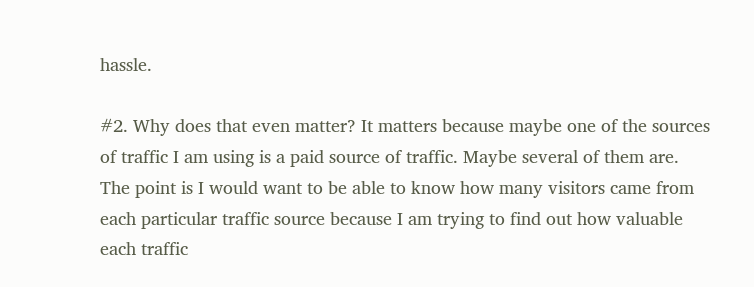hassle.

#2. Why does that even matter? It matters because maybe one of the sources of traffic I am using is a paid source of traffic. Maybe several of them are. The point is I would want to be able to know how many visitors came from each particular traffic source because I am trying to find out how valuable each traffic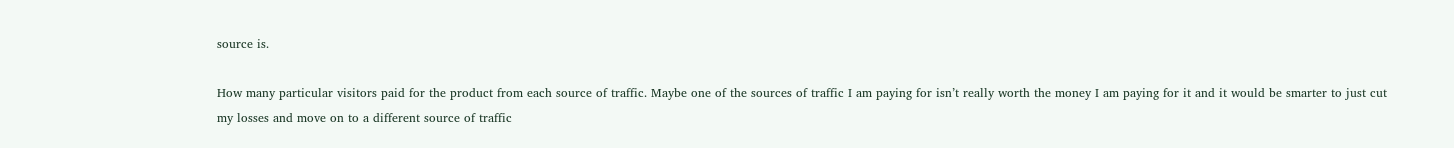source is.

How many particular visitors paid for the product from each source of traffic. Maybe one of the sources of traffic I am paying for isn’t really worth the money I am paying for it and it would be smarter to just cut my losses and move on to a different source of traffic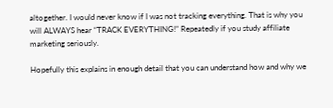altogether. I would never know if I was not tracking everything. That is why you will ALWAYS hear “TRACK EVERYTHING!” Repeatedly if you study affiliate marketing seriously.

Hopefully this explains in enough detail that you can understand how and why we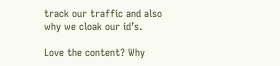track our traffic and also why we cloak our id’s.

Love the content? Why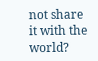not share it with the world?